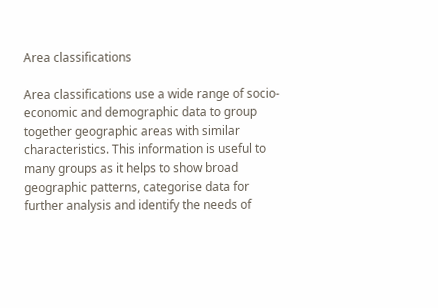Area classifications

Area classifications use a wide range of socio-economic and demographic data to group together geographic areas with similar characteristics. This information is useful to many groups as it helps to show broad geographic patterns, categorise data for further analysis and identify the needs of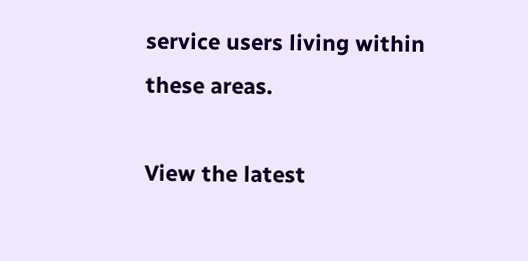service users living within these areas.

View the latest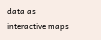data as interactive maps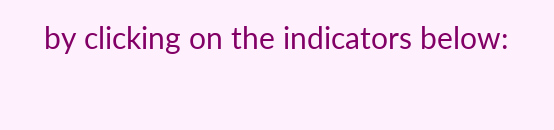by clicking on the indicators below: